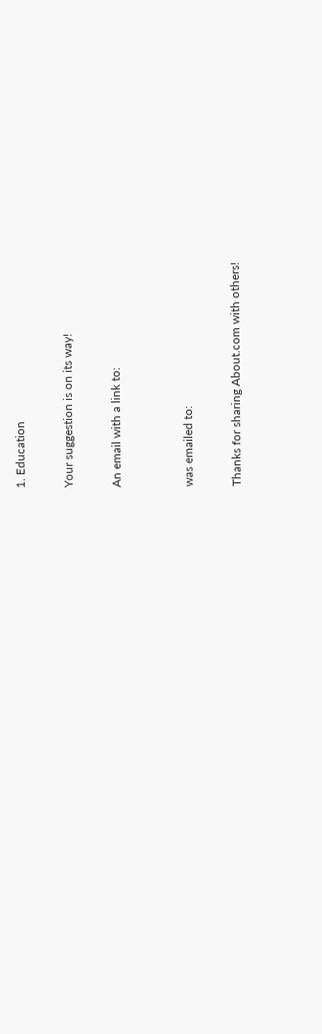1. Education

Your suggestion is on its way!

An email with a link to:


was emailed to:

Thanks for sharing About.com with others!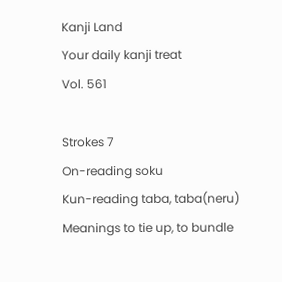Kanji Land
Your daily kanji treat
Vol. 561

Strokes 7
On-reading soku
Kun-reading taba, taba(neru)
Meanings to tie up, to bundle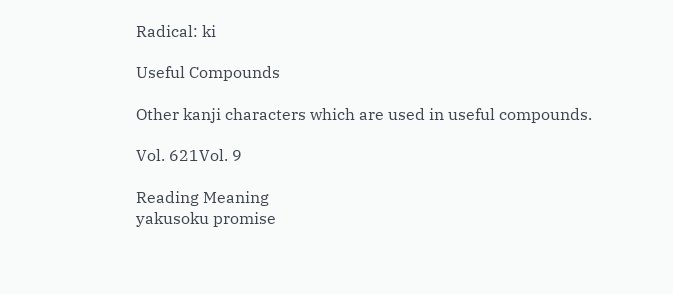Radical: ki

Useful Compounds

Other kanji characters which are used in useful compounds.

Vol. 621Vol. 9

Reading Meaning
yakusoku promise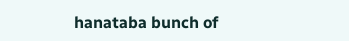hanataba bunch of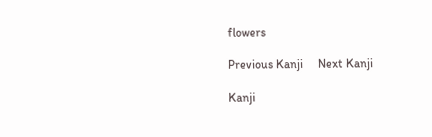flowers

Previous Kanji     Next Kanji

Kanji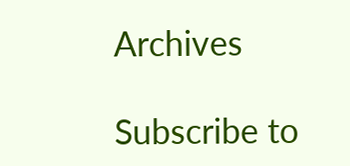Archives

Subscribe to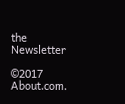the Newsletter

©2017 About.com.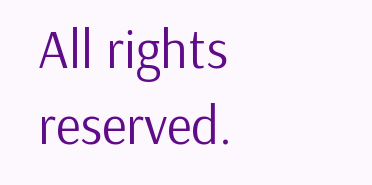All rights reserved.